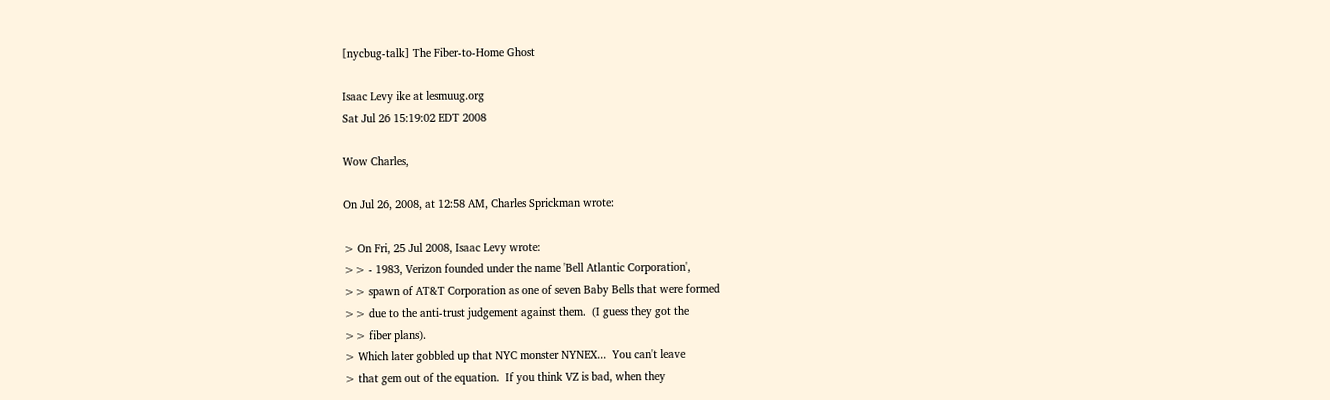[nycbug-talk] The Fiber-to-Home Ghost

Isaac Levy ike at lesmuug.org
Sat Jul 26 15:19:02 EDT 2008

Wow Charles,

On Jul 26, 2008, at 12:58 AM, Charles Sprickman wrote:

> On Fri, 25 Jul 2008, Isaac Levy wrote:
>> - 1983, Verizon founded under the name 'Bell Atlantic Corporation',
>> spawn of AT&T Corporation as one of seven Baby Bells that were formed
>> due to the anti-trust judgement against them.  (I guess they got the
>> fiber plans).
> Which later gobbled up that NYC monster NYNEX...  You can't leave
> that gem out of the equation.  If you think VZ is bad, when they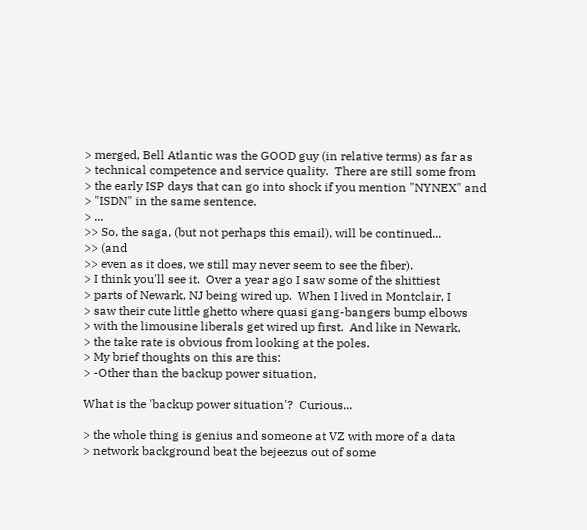> merged, Bell Atlantic was the GOOD guy (in relative terms) as far as
> technical competence and service quality.  There are still some from
> the early ISP days that can go into shock if you mention "NYNEX" and
> "ISDN" in the same sentence.
> ...
>> So, the saga, (but not perhaps this email), will be continued...
>> (and
>> even as it does, we still may never seem to see the fiber).
> I think you'll see it.  Over a year ago I saw some of the shittiest
> parts of Newark, NJ being wired up.  When I lived in Montclair, I
> saw their cute little ghetto where quasi gang-bangers bump elbows
> with the limousine liberals get wired up first.  And like in Newark,
> the take rate is obvious from looking at the poles.
> My brief thoughts on this are this:
> -Other than the backup power situation,

What is the 'backup power situation'?  Curious...

> the whole thing is genius and someone at VZ with more of a data
> network background beat the bejeezus out of some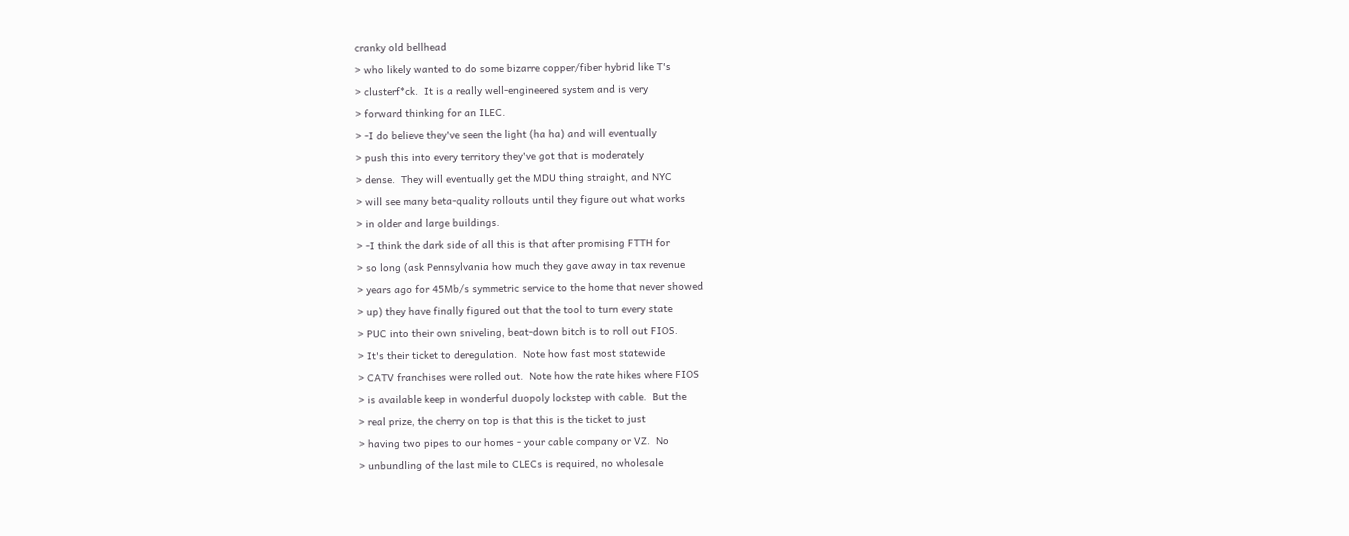cranky old bellhead
> who likely wanted to do some bizarre copper/fiber hybrid like T's
> clusterf*ck.  It is a really well-engineered system and is very
> forward thinking for an ILEC.
> -I do believe they've seen the light (ha ha) and will eventually
> push this into every territory they've got that is moderately
> dense.  They will eventually get the MDU thing straight, and NYC
> will see many beta-quality rollouts until they figure out what works
> in older and large buildings.
> -I think the dark side of all this is that after promising FTTH for
> so long (ask Pennsylvania how much they gave away in tax revenue
> years ago for 45Mb/s symmetric service to the home that never showed
> up) they have finally figured out that the tool to turn every state
> PUC into their own sniveling, beat-down bitch is to roll out FIOS.
> It's their ticket to deregulation.  Note how fast most statewide
> CATV franchises were rolled out.  Note how the rate hikes where FIOS
> is available keep in wonderful duopoly lockstep with cable.  But the
> real prize, the cherry on top is that this is the ticket to just
> having two pipes to our homes - your cable company or VZ.  No
> unbundling of the last mile to CLECs is required, no wholesale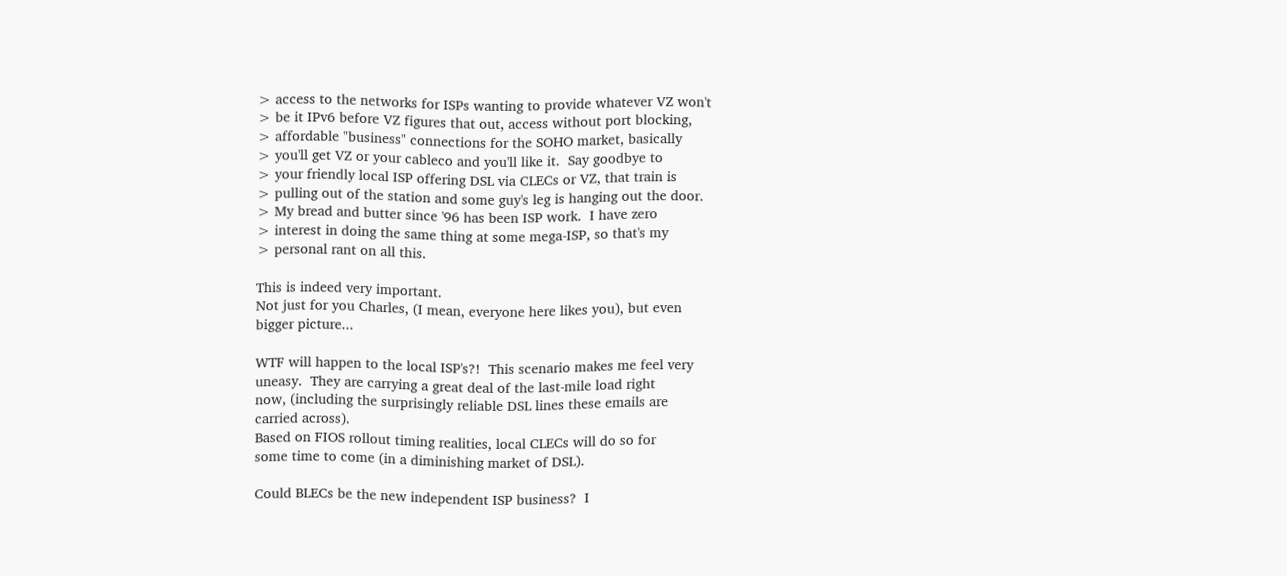> access to the networks for ISPs wanting to provide whatever VZ won't
> be it IPv6 before VZ figures that out, access without port blocking,
> affordable "business" connections for the SOHO market, basically
> you'll get VZ or your cableco and you'll like it.  Say goodbye to
> your friendly local ISP offering DSL via CLECs or VZ, that train is
> pulling out of the station and some guy's leg is hanging out the door.
> My bread and butter since '96 has been ISP work.  I have zero
> interest in doing the same thing at some mega-ISP, so that's my
> personal rant on all this.

This is indeed very important.
Not just for you Charles, (I mean, everyone here likes you), but even
bigger picture...

WTF will happen to the local ISP's?!  This scenario makes me feel very
uneasy.  They are carrying a great deal of the last-mile load right
now, (including the surprisingly reliable DSL lines these emails are
carried across).
Based on FIOS rollout timing realities, local CLECs will do so for
some time to come (in a diminishing market of DSL).

Could BLECs be the new independent ISP business?  I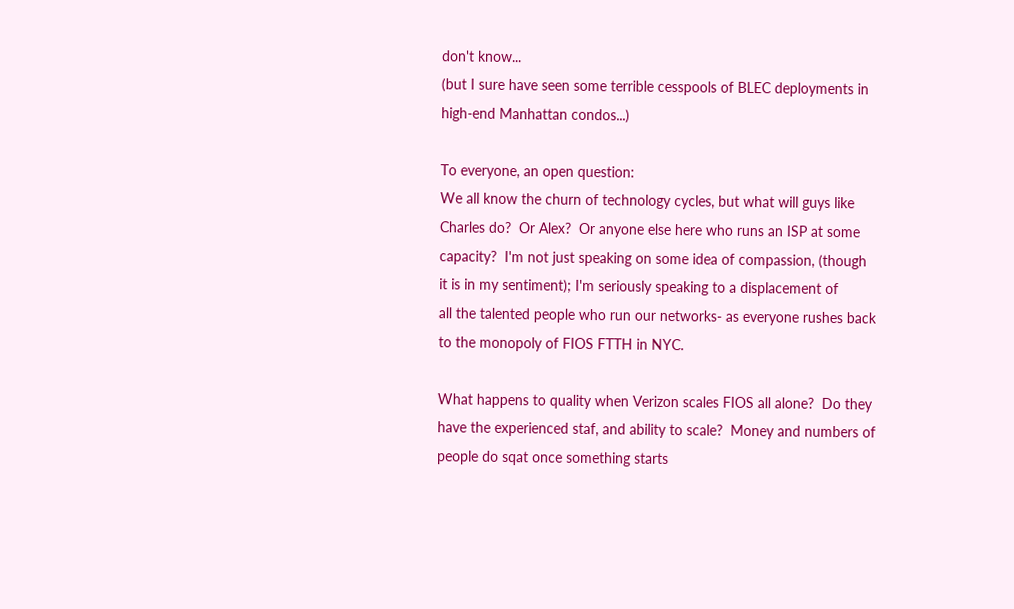don't know...
(but I sure have seen some terrible cesspools of BLEC deployments in
high-end Manhattan condos...)

To everyone, an open question:
We all know the churn of technology cycles, but what will guys like
Charles do?  Or Alex?  Or anyone else here who runs an ISP at some
capacity?  I'm not just speaking on some idea of compassion, (though
it is in my sentiment); I'm seriously speaking to a displacement of
all the talented people who run our networks- as everyone rushes back
to the monopoly of FIOS FTTH in NYC.

What happens to quality when Verizon scales FIOS all alone?  Do they
have the experienced staf, and ability to scale?  Money and numbers of
people do sqat once something starts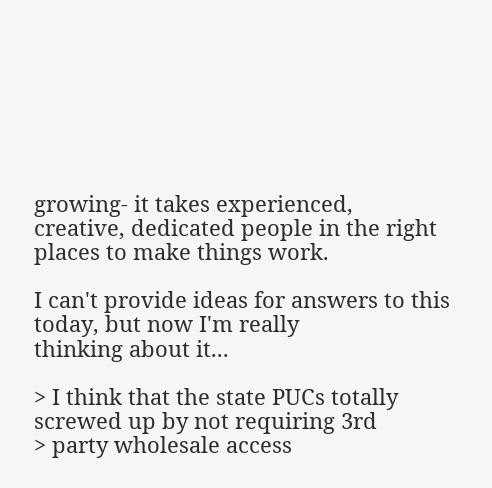growing- it takes experienced,
creative, dedicated people in the right places to make things work.

I can't provide ideas for answers to this today, but now I'm really
thinking about it...

> I think that the state PUCs totally screwed up by not requiring 3rd
> party wholesale access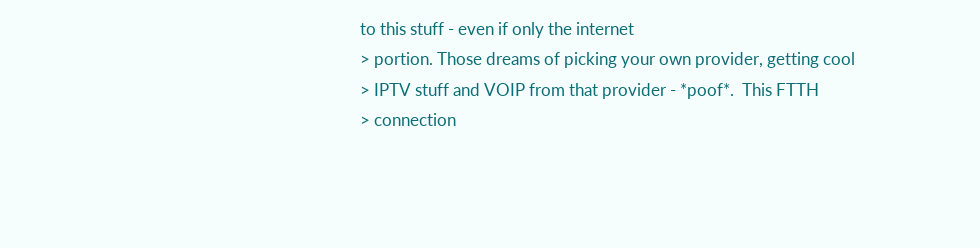to this stuff - even if only the internet
> portion. Those dreams of picking your own provider, getting cool
> IPTV stuff and VOIP from that provider - *poof*.  This FTTH
> connection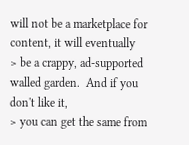will not be a marketplace for content, it will eventually
> be a crappy, ad-supported walled garden.  And if you don't like it,
> you can get the same from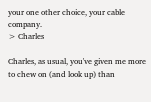your one other choice, your cable company.
> Charles

Charles, as usual, you've given me more to chew on (and look up) than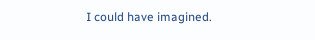I could have imagined.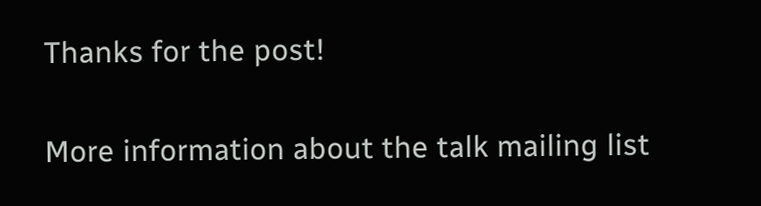Thanks for the post!


More information about the talk mailing list